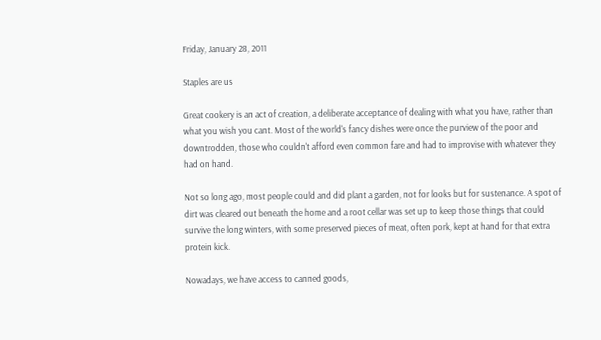Friday, January 28, 2011

Staples are us

Great cookery is an act of creation, a deliberate acceptance of dealing with what you have, rather than what you wish you cant. Most of the world's fancy dishes were once the purview of the poor and downtrodden, those who couldn't afford even common fare and had to improvise with whatever they had on hand.

Not so long ago, most people could and did plant a garden, not for looks but for sustenance. A spot of dirt was cleared out beneath the home and a root cellar was set up to keep those things that could survive the long winters, with some preserved pieces of meat, often pork, kept at hand for that extra protein kick.

Nowadays, we have access to canned goods,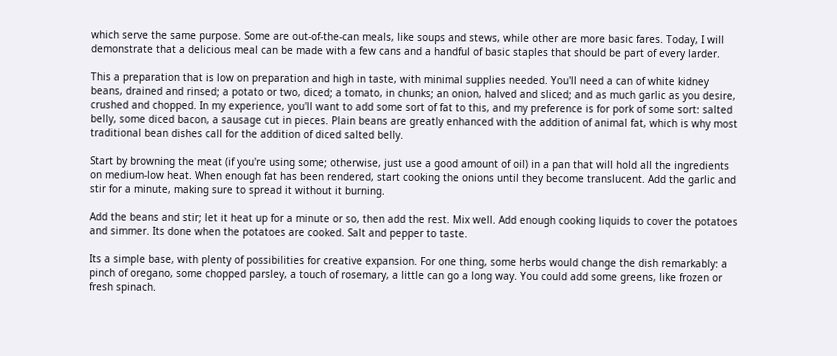which serve the same purpose. Some are out-of-the-can meals, like soups and stews, while other are more basic fares. Today, I will demonstrate that a delicious meal can be made with a few cans and a handful of basic staples that should be part of every larder.

This a preparation that is low on preparation and high in taste, with minimal supplies needed. You'll need a can of white kidney beans, drained and rinsed; a potato or two, diced; a tomato, in chunks; an onion, halved and sliced; and as much garlic as you desire, crushed and chopped. In my experience, you'll want to add some sort of fat to this, and my preference is for pork of some sort: salted belly, some diced bacon, a sausage cut in pieces. Plain beans are greatly enhanced with the addition of animal fat, which is why most traditional bean dishes call for the addition of diced salted belly.

Start by browning the meat (if you're using some; otherwise, just use a good amount of oil) in a pan that will hold all the ingredients on medium-low heat. When enough fat has been rendered, start cooking the onions until they become translucent. Add the garlic and stir for a minute, making sure to spread it without it burning.

Add the beans and stir; let it heat up for a minute or so, then add the rest. Mix well. Add enough cooking liquids to cover the potatoes and simmer. Its done when the potatoes are cooked. Salt and pepper to taste.

Its a simple base, with plenty of possibilities for creative expansion. For one thing, some herbs would change the dish remarkably: a pinch of oregano, some chopped parsley, a touch of rosemary, a little can go a long way. You could add some greens, like frozen or fresh spinach.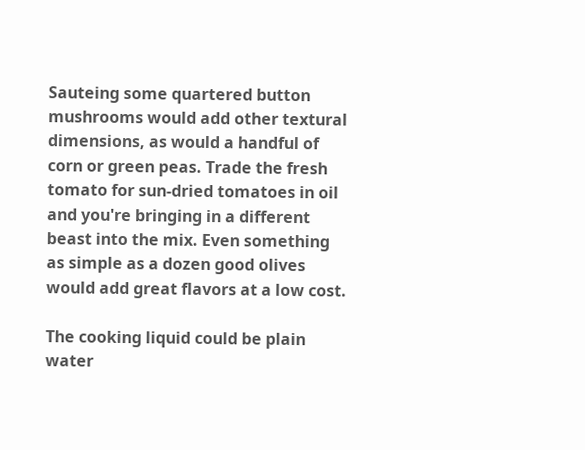Sauteing some quartered button mushrooms would add other textural dimensions, as would a handful of corn or green peas. Trade the fresh tomato for sun-dried tomatoes in oil and you're bringing in a different beast into the mix. Even something as simple as a dozen good olives would add great flavors at a low cost.

The cooking liquid could be plain water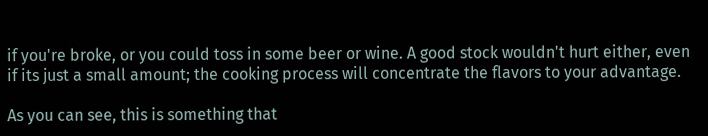if you're broke, or you could toss in some beer or wine. A good stock wouldn't hurt either, even if its just a small amount; the cooking process will concentrate the flavors to your advantage.

As you can see, this is something that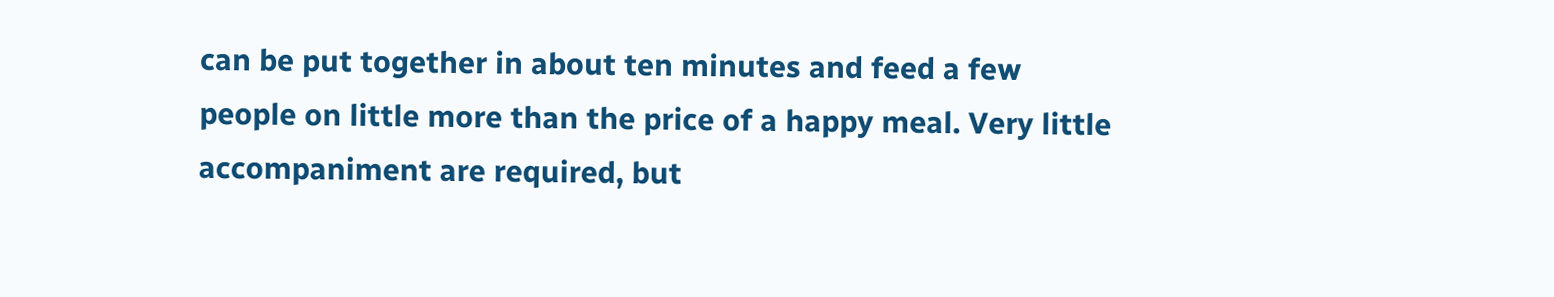can be put together in about ten minutes and feed a few people on little more than the price of a happy meal. Very little accompaniment are required, but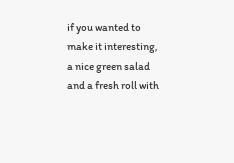if you wanted to make it interesting, a nice green salad and a fresh roll with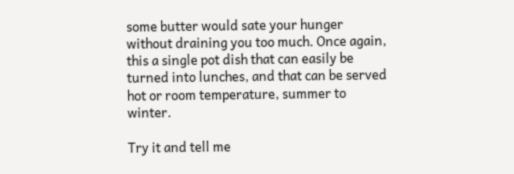some butter would sate your hunger without draining you too much. Once again, this a single pot dish that can easily be turned into lunches, and that can be served hot or room temperature, summer to winter.

Try it and tell me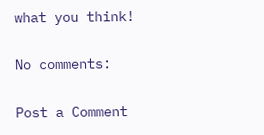what you think!

No comments:

Post a Comment